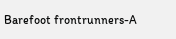Barefoot frontrunners-A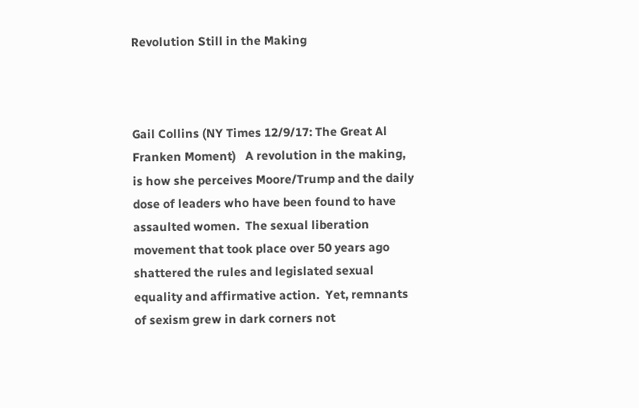Revolution Still in the Making



Gail Collins (NY Times 12/9/17: The Great Al Franken Moment)   A revolution in the making, is how she perceives Moore/Trump and the daily dose of leaders who have been found to have assaulted women.  The sexual liberation movement that took place over 50 years ago shattered the rules and legislated sexual equality and affirmative action.  Yet, remnants of sexism grew in dark corners not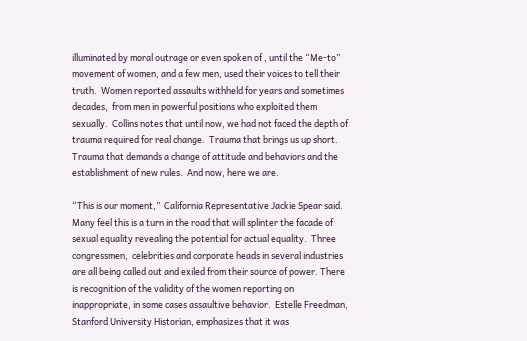illuminated by moral outrage or even spoken of , until the “Me-to” movement of women, and a few men, used their voices to tell their truth.  Women reported assaults withheld for years and sometimes decades,  from men in powerful positions who exploited them sexually.  Collins notes that until now, we had not faced the depth of trauma required for real change.  Trauma that brings us up short.  Trauma that demands a change of attitude and behaviors and the establishment of new rules.  And now, here we are.

“This is our moment,”  California Representative Jackie Spear said.  Many feel this is a turn in the road that will splinter the facade of sexual equality revealing the potential for actual equality.  Three congressmen,  celebrities and corporate heads in several industries are all being called out and exiled from their source of power. There is recognition of the validity of the women reporting on inappropriate, in some cases assaultive behavior.  Estelle Freedman, Stanford University Historian, emphasizes that it was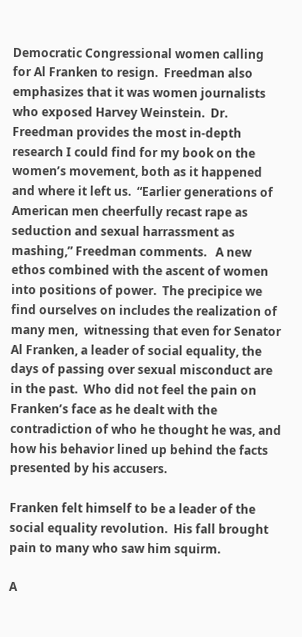Democratic Congressional women calling for Al Franken to resign.  Freedman also emphasizes that it was women journalists who exposed Harvey Weinstein.  Dr. Freedman provides the most in-depth research I could find for my book on the women’s movement, both as it happened and where it left us.  “Earlier generations of American men cheerfully recast rape as seduction and sexual harrassment as mashing,” Freedman comments.   A new ethos combined with the ascent of women into positions of power.  The precipice we find ourselves on includes the realization of many men,  witnessing that even for Senator Al Franken, a leader of social equality, the days of passing over sexual misconduct are in the past.  Who did not feel the pain on Franken’s face as he dealt with the contradiction of who he thought he was, and how his behavior lined up behind the facts presented by his accusers.

Franken felt himself to be a leader of the social equality revolution.  His fall brought pain to many who saw him squirm.

A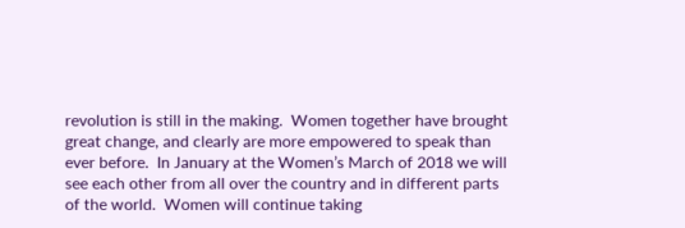revolution is still in the making.  Women together have brought great change, and clearly are more empowered to speak than ever before.  In January at the Women’s March of 2018 we will see each other from all over the country and in different parts of the world.  Women will continue taking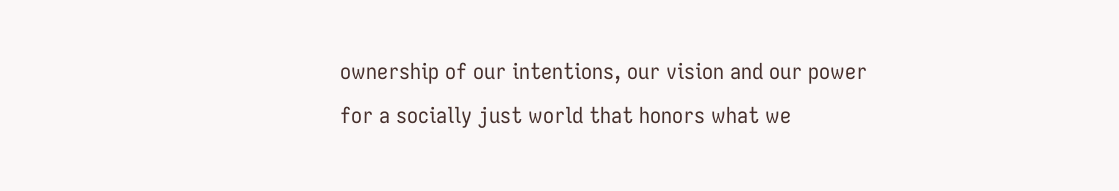ownership of our intentions, our vision and our power for a socially just world that honors what we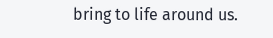bring to life around us.